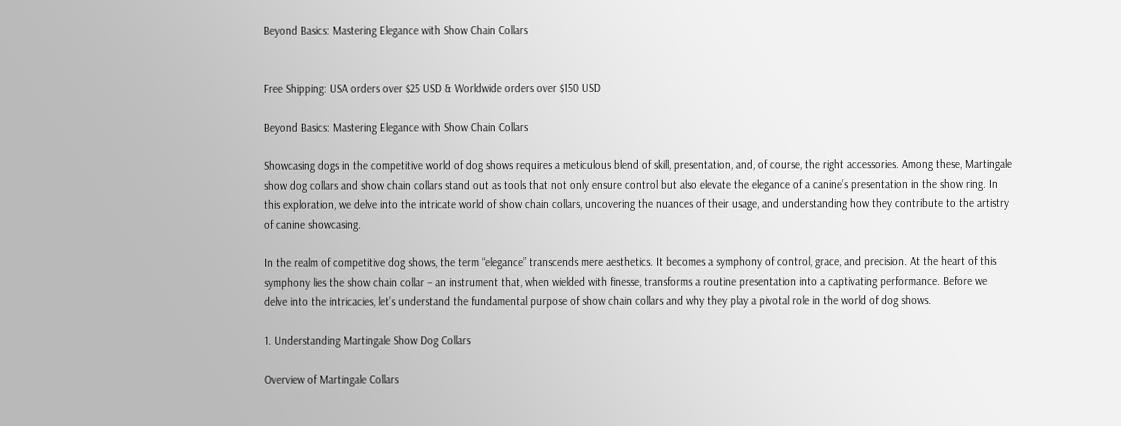Beyond Basics: Mastering Elegance with Show Chain Collars


Free Shipping: USA orders over $25 USD & Worldwide orders over $150 USD

Beyond Basics: Mastering Elegance with Show Chain Collars

Showcasing dogs in the competitive world of dog shows requires a meticulous blend of skill, presentation, and, of course, the right accessories. Among these, Martingale show dog collars and show chain collars stand out as tools that not only ensure control but also elevate the elegance of a canine’s presentation in the show ring. In this exploration, we delve into the intricate world of show chain collars, uncovering the nuances of their usage, and understanding how they contribute to the artistry of canine showcasing.

In the realm of competitive dog shows, the term “elegance” transcends mere aesthetics. It becomes a symphony of control, grace, and precision. At the heart of this symphony lies the show chain collar – an instrument that, when wielded with finesse, transforms a routine presentation into a captivating performance. Before we delve into the intricacies, let’s understand the fundamental purpose of show chain collars and why they play a pivotal role in the world of dog shows.

1. Understanding Martingale Show Dog Collars

Overview of Martingale Collars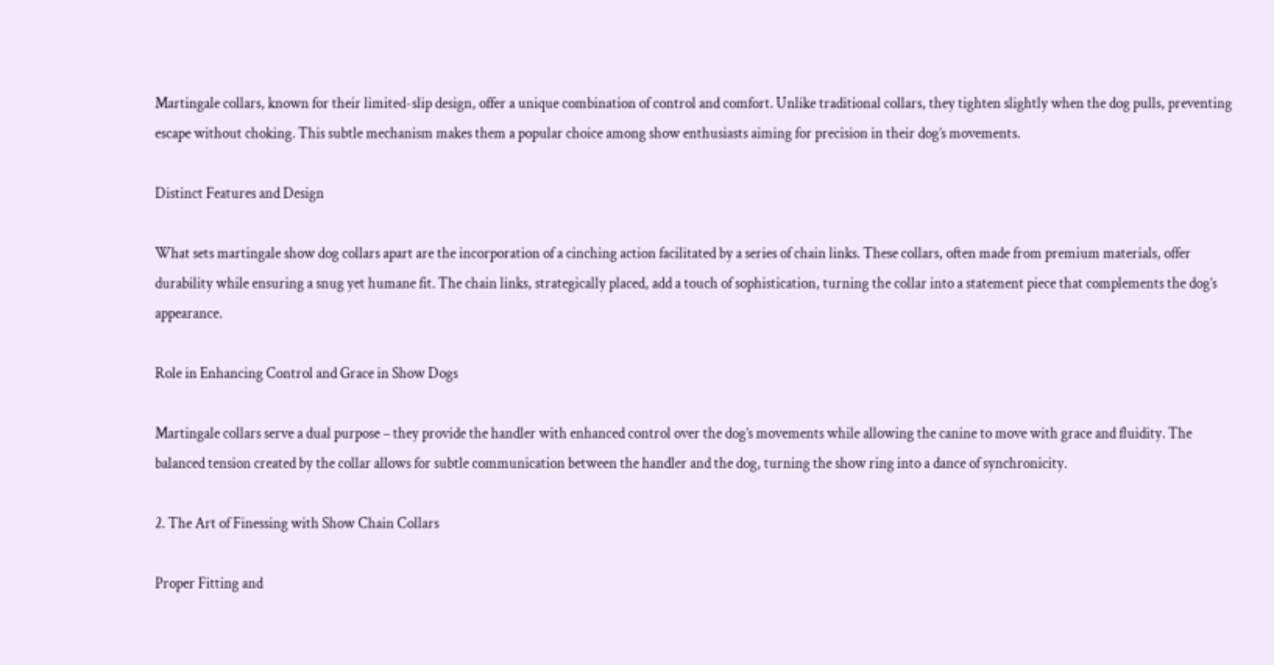Martingale collars, known for their limited-slip design, offer a unique combination of control and comfort. Unlike traditional collars, they tighten slightly when the dog pulls, preventing escape without choking. This subtle mechanism makes them a popular choice among show enthusiasts aiming for precision in their dog’s movements.

Distinct Features and Design

What sets martingale show dog collars apart are the incorporation of a cinching action facilitated by a series of chain links. These collars, often made from premium materials, offer durability while ensuring a snug yet humane fit. The chain links, strategically placed, add a touch of sophistication, turning the collar into a statement piece that complements the dog’s appearance.

Role in Enhancing Control and Grace in Show Dogs

Martingale collars serve a dual purpose – they provide the handler with enhanced control over the dog’s movements while allowing the canine to move with grace and fluidity. The balanced tension created by the collar allows for subtle communication between the handler and the dog, turning the show ring into a dance of synchronicity.

2. The Art of Finessing with Show Chain Collars

Proper Fitting and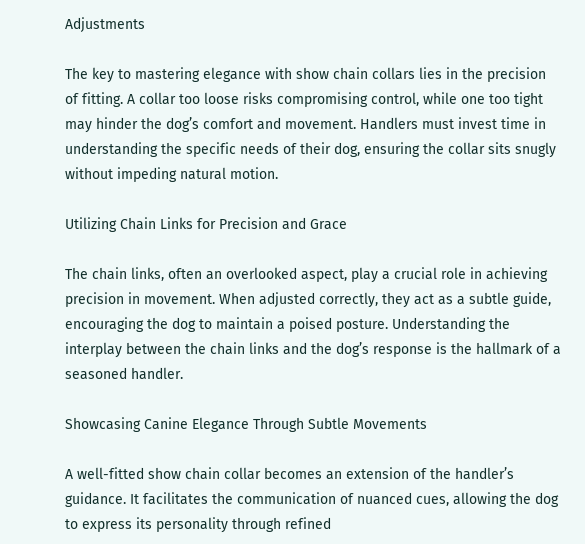Adjustments

The key to mastering elegance with show chain collars lies in the precision of fitting. A collar too loose risks compromising control, while one too tight may hinder the dog’s comfort and movement. Handlers must invest time in understanding the specific needs of their dog, ensuring the collar sits snugly without impeding natural motion.

Utilizing Chain Links for Precision and Grace

The chain links, often an overlooked aspect, play a crucial role in achieving precision in movement. When adjusted correctly, they act as a subtle guide, encouraging the dog to maintain a poised posture. Understanding the interplay between the chain links and the dog’s response is the hallmark of a seasoned handler.

Showcasing Canine Elegance Through Subtle Movements

A well-fitted show chain collar becomes an extension of the handler’s guidance. It facilitates the communication of nuanced cues, allowing the dog to express its personality through refined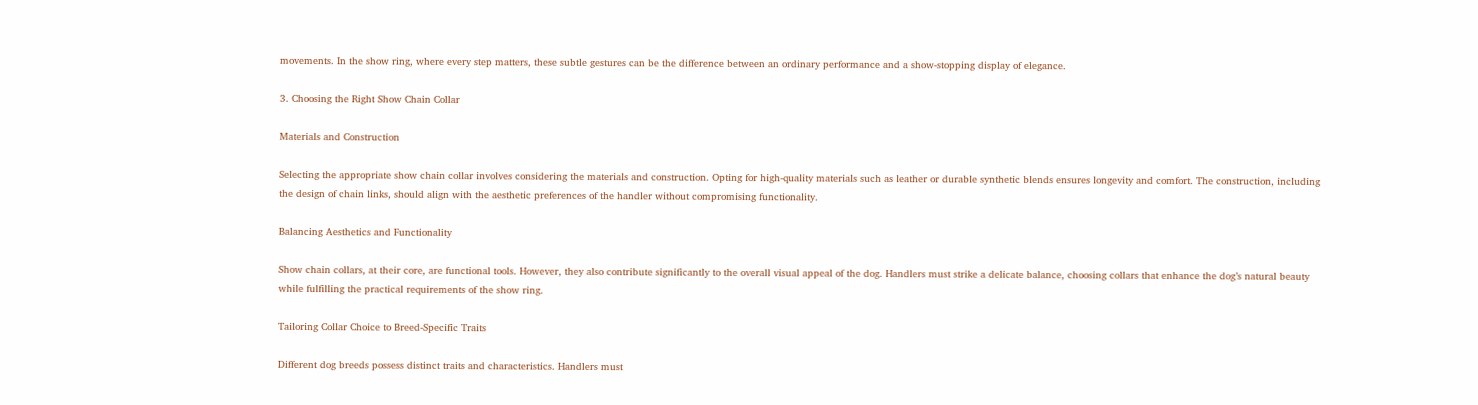movements. In the show ring, where every step matters, these subtle gestures can be the difference between an ordinary performance and a show-stopping display of elegance.

3. Choosing the Right Show Chain Collar

Materials and Construction

Selecting the appropriate show chain collar involves considering the materials and construction. Opting for high-quality materials such as leather or durable synthetic blends ensures longevity and comfort. The construction, including the design of chain links, should align with the aesthetic preferences of the handler without compromising functionality.

Balancing Aesthetics and Functionality

Show chain collars, at their core, are functional tools. However, they also contribute significantly to the overall visual appeal of the dog. Handlers must strike a delicate balance, choosing collars that enhance the dog’s natural beauty while fulfilling the practical requirements of the show ring.

Tailoring Collar Choice to Breed-Specific Traits

Different dog breeds possess distinct traits and characteristics. Handlers must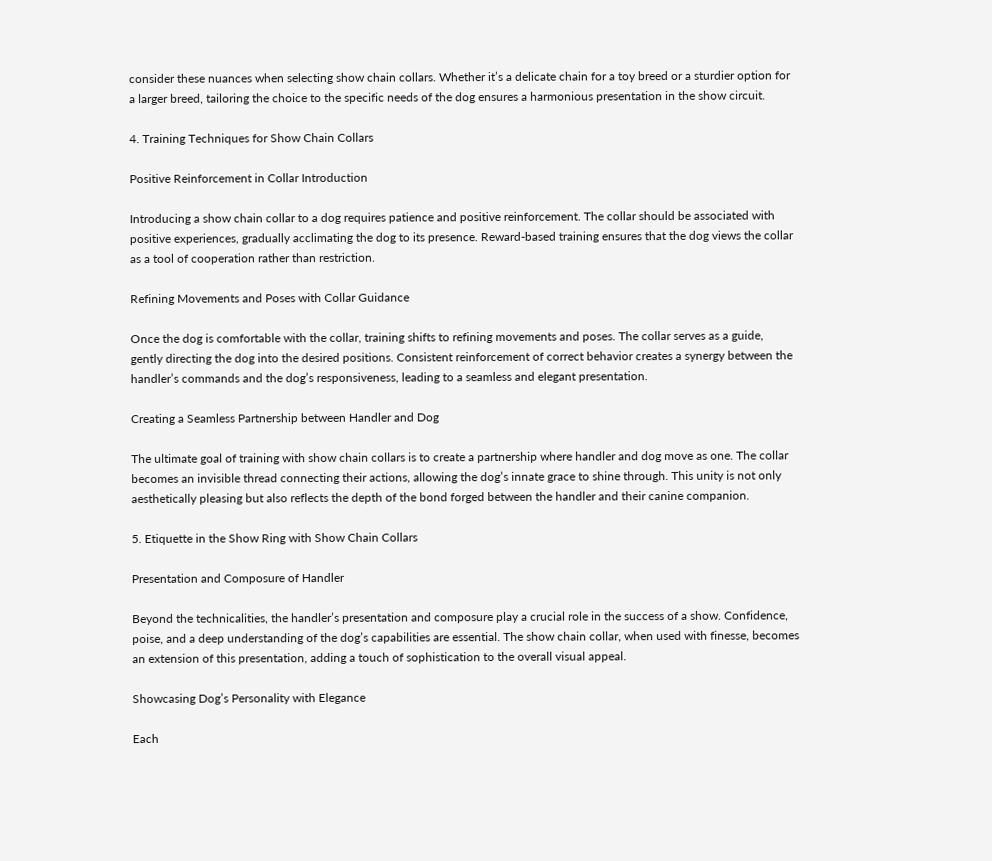consider these nuances when selecting show chain collars. Whether it’s a delicate chain for a toy breed or a sturdier option for a larger breed, tailoring the choice to the specific needs of the dog ensures a harmonious presentation in the show circuit.

4. Training Techniques for Show Chain Collars

Positive Reinforcement in Collar Introduction

Introducing a show chain collar to a dog requires patience and positive reinforcement. The collar should be associated with positive experiences, gradually acclimating the dog to its presence. Reward-based training ensures that the dog views the collar as a tool of cooperation rather than restriction.

Refining Movements and Poses with Collar Guidance

Once the dog is comfortable with the collar, training shifts to refining movements and poses. The collar serves as a guide, gently directing the dog into the desired positions. Consistent reinforcement of correct behavior creates a synergy between the handler’s commands and the dog’s responsiveness, leading to a seamless and elegant presentation.

Creating a Seamless Partnership between Handler and Dog

The ultimate goal of training with show chain collars is to create a partnership where handler and dog move as one. The collar becomes an invisible thread connecting their actions, allowing the dog’s innate grace to shine through. This unity is not only aesthetically pleasing but also reflects the depth of the bond forged between the handler and their canine companion.

5. Etiquette in the Show Ring with Show Chain Collars

Presentation and Composure of Handler

Beyond the technicalities, the handler’s presentation and composure play a crucial role in the success of a show. Confidence, poise, and a deep understanding of the dog’s capabilities are essential. The show chain collar, when used with finesse, becomes an extension of this presentation, adding a touch of sophistication to the overall visual appeal.

Showcasing Dog’s Personality with Elegance

Each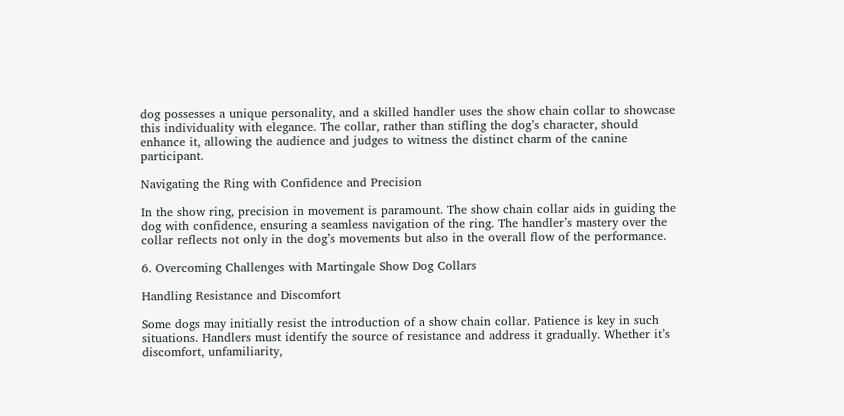dog possesses a unique personality, and a skilled handler uses the show chain collar to showcase this individuality with elegance. The collar, rather than stifling the dog’s character, should enhance it, allowing the audience and judges to witness the distinct charm of the canine participant.

Navigating the Ring with Confidence and Precision

In the show ring, precision in movement is paramount. The show chain collar aids in guiding the dog with confidence, ensuring a seamless navigation of the ring. The handler’s mastery over the collar reflects not only in the dog’s movements but also in the overall flow of the performance.

6. Overcoming Challenges with Martingale Show Dog Collars

Handling Resistance and Discomfort

Some dogs may initially resist the introduction of a show chain collar. Patience is key in such situations. Handlers must identify the source of resistance and address it gradually. Whether it’s discomfort, unfamiliarity,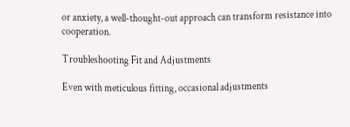or anxiety, a well-thought-out approach can transform resistance into cooperation.

Troubleshooting Fit and Adjustments

Even with meticulous fitting, occasional adjustments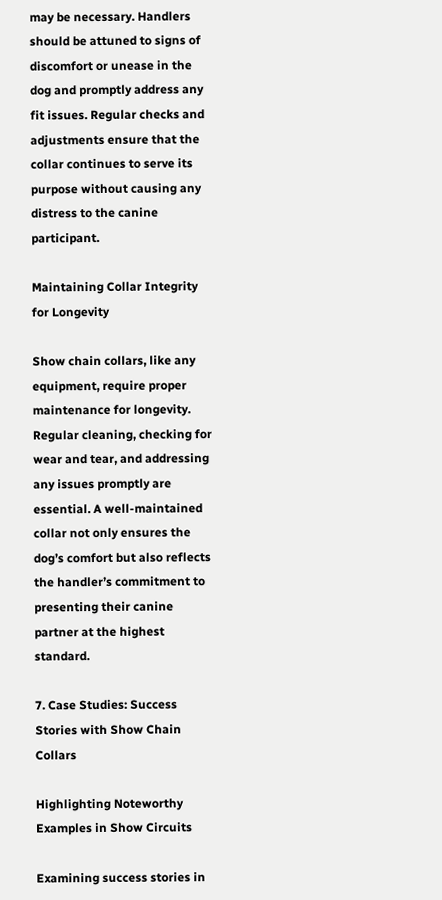may be necessary. Handlers should be attuned to signs of discomfort or unease in the dog and promptly address any fit issues. Regular checks and adjustments ensure that the collar continues to serve its purpose without causing any distress to the canine participant.

Maintaining Collar Integrity for Longevity

Show chain collars, like any equipment, require proper maintenance for longevity. Regular cleaning, checking for wear and tear, and addressing any issues promptly are essential. A well-maintained collar not only ensures the dog’s comfort but also reflects the handler’s commitment to presenting their canine partner at the highest standard.

7. Case Studies: Success Stories with Show Chain Collars

Highlighting Noteworthy Examples in Show Circuits

Examining success stories in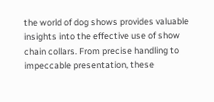the world of dog shows provides valuable insights into the effective use of show chain collars. From precise handling to impeccable presentation, these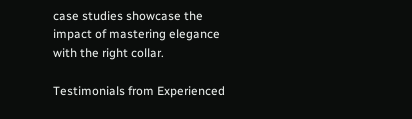case studies showcase the impact of mastering elegance with the right collar.

Testimonials from Experienced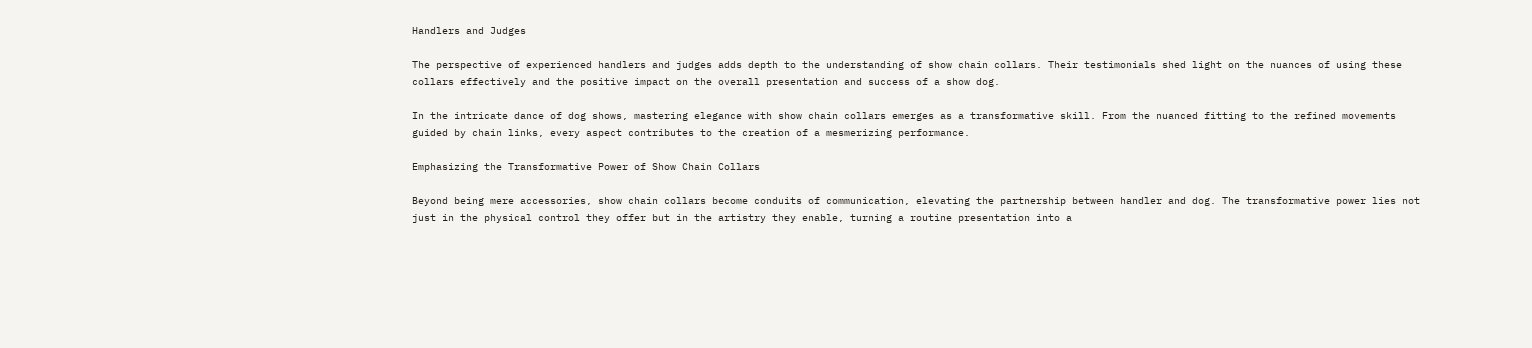Handlers and Judges

The perspective of experienced handlers and judges adds depth to the understanding of show chain collars. Their testimonials shed light on the nuances of using these collars effectively and the positive impact on the overall presentation and success of a show dog.

In the intricate dance of dog shows, mastering elegance with show chain collars emerges as a transformative skill. From the nuanced fitting to the refined movements guided by chain links, every aspect contributes to the creation of a mesmerizing performance.

Emphasizing the Transformative Power of Show Chain Collars

Beyond being mere accessories, show chain collars become conduits of communication, elevating the partnership between handler and dog. The transformative power lies not just in the physical control they offer but in the artistry they enable, turning a routine presentation into a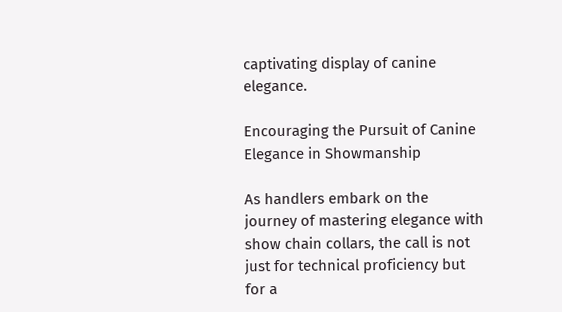captivating display of canine elegance.

Encouraging the Pursuit of Canine Elegance in Showmanship

As handlers embark on the journey of mastering elegance with show chain collars, the call is not just for technical proficiency but for a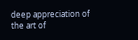deep appreciation of the art of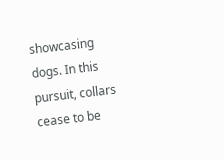showcasing dogs. In this pursuit, collars cease to be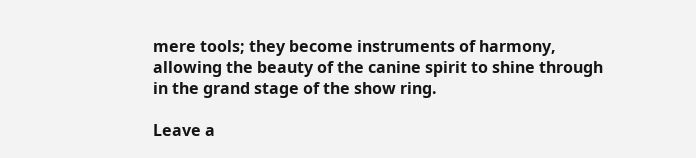mere tools; they become instruments of harmony, allowing the beauty of the canine spirit to shine through in the grand stage of the show ring.

Leave a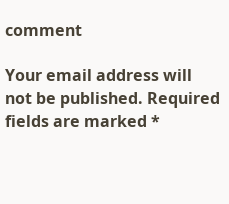comment

Your email address will not be published. Required fields are marked *